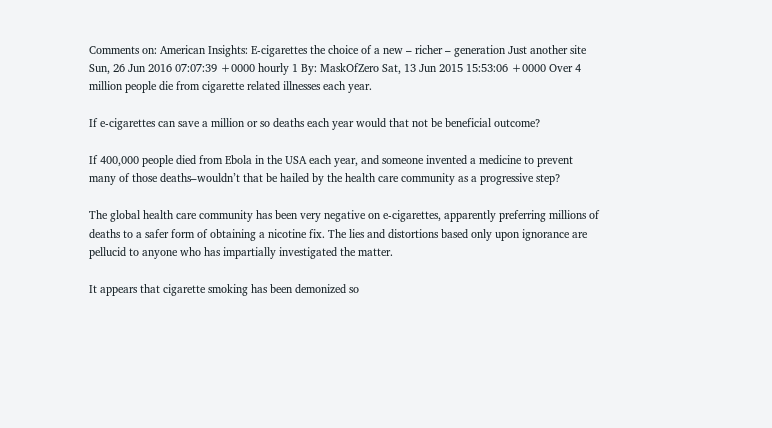Comments on: American Insights: E-cigarettes the choice of a new – richer – generation Just another site Sun, 26 Jun 2016 07:07:39 +0000 hourly 1 By: MaskOfZero Sat, 13 Jun 2015 15:53:06 +0000 Over 4 million people die from cigarette related illnesses each year.

If e-cigarettes can save a million or so deaths each year would that not be beneficial outcome?

If 400,000 people died from Ebola in the USA each year, and someone invented a medicine to prevent many of those deaths–wouldn’t that be hailed by the health care community as a progressive step?

The global health care community has been very negative on e-cigarettes, apparently preferring millions of deaths to a safer form of obtaining a nicotine fix. The lies and distortions based only upon ignorance are pellucid to anyone who has impartially investigated the matter.

It appears that cigarette smoking has been demonized so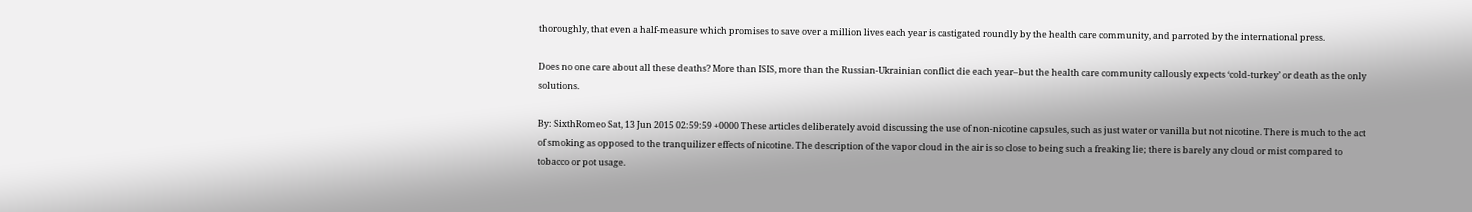thoroughly, that even a half-measure which promises to save over a million lives each year is castigated roundly by the health care community, and parroted by the international press.

Does no one care about all these deaths? More than ISIS, more than the Russian-Ukrainian conflict die each year–but the health care community callously expects ‘cold-turkey’ or death as the only solutions.

By: SixthRomeo Sat, 13 Jun 2015 02:59:59 +0000 These articles deliberately avoid discussing the use of non-nicotine capsules, such as just water or vanilla but not nicotine. There is much to the act of smoking as opposed to the tranquilizer effects of nicotine. The description of the vapor cloud in the air is so close to being such a freaking lie; there is barely any cloud or mist compared to tobacco or pot usage.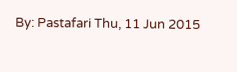By: Pastafari Thu, 11 Jun 2015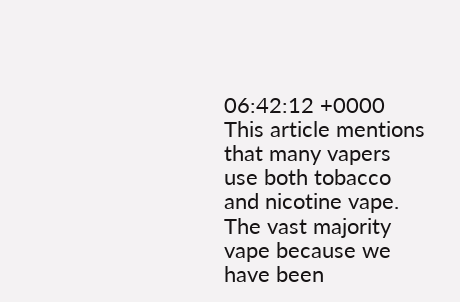06:42:12 +0000 This article mentions that many vapers use both tobacco and nicotine vape. The vast majority vape because we have been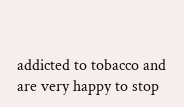addicted to tobacco and are very happy to stop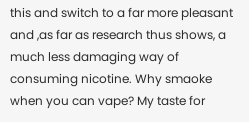this and switch to a far more pleasant and ,as far as research thus shows, a much less damaging way of consuming nicotine. Why smaoke when you can vape? My taste for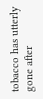tobacco has utterly gone after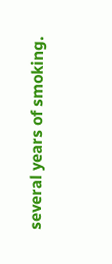several years of smoking.